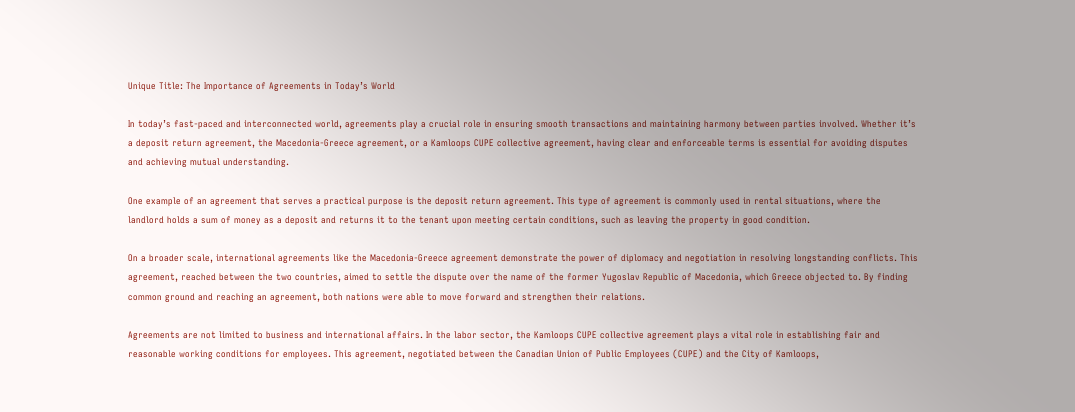Unique Title: The Importance of Agreements in Today’s World

In today’s fast-paced and interconnected world, agreements play a crucial role in ensuring smooth transactions and maintaining harmony between parties involved. Whether it’s a deposit return agreement, the Macedonia-Greece agreement, or a Kamloops CUPE collective agreement, having clear and enforceable terms is essential for avoiding disputes and achieving mutual understanding.

One example of an agreement that serves a practical purpose is the deposit return agreement. This type of agreement is commonly used in rental situations, where the landlord holds a sum of money as a deposit and returns it to the tenant upon meeting certain conditions, such as leaving the property in good condition.

On a broader scale, international agreements like the Macedonia-Greece agreement demonstrate the power of diplomacy and negotiation in resolving longstanding conflicts. This agreement, reached between the two countries, aimed to settle the dispute over the name of the former Yugoslav Republic of Macedonia, which Greece objected to. By finding common ground and reaching an agreement, both nations were able to move forward and strengthen their relations.

Agreements are not limited to business and international affairs. In the labor sector, the Kamloops CUPE collective agreement plays a vital role in establishing fair and reasonable working conditions for employees. This agreement, negotiated between the Canadian Union of Public Employees (CUPE) and the City of Kamloops,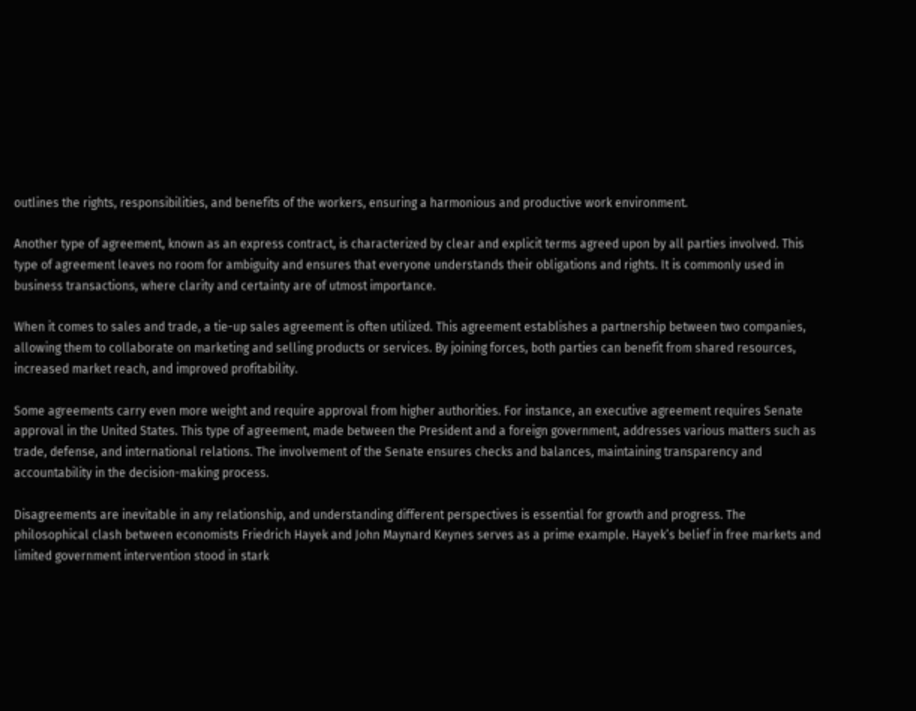outlines the rights, responsibilities, and benefits of the workers, ensuring a harmonious and productive work environment.

Another type of agreement, known as an express contract, is characterized by clear and explicit terms agreed upon by all parties involved. This type of agreement leaves no room for ambiguity and ensures that everyone understands their obligations and rights. It is commonly used in business transactions, where clarity and certainty are of utmost importance.

When it comes to sales and trade, a tie-up sales agreement is often utilized. This agreement establishes a partnership between two companies, allowing them to collaborate on marketing and selling products or services. By joining forces, both parties can benefit from shared resources, increased market reach, and improved profitability.

Some agreements carry even more weight and require approval from higher authorities. For instance, an executive agreement requires Senate approval in the United States. This type of agreement, made between the President and a foreign government, addresses various matters such as trade, defense, and international relations. The involvement of the Senate ensures checks and balances, maintaining transparency and accountability in the decision-making process.

Disagreements are inevitable in any relationship, and understanding different perspectives is essential for growth and progress. The philosophical clash between economists Friedrich Hayek and John Maynard Keynes serves as a prime example. Hayek’s belief in free markets and limited government intervention stood in stark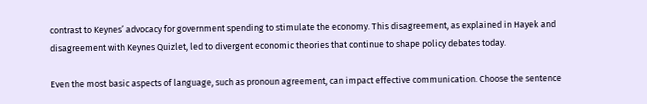contrast to Keynes’ advocacy for government spending to stimulate the economy. This disagreement, as explained in Hayek and disagreement with Keynes Quizlet, led to divergent economic theories that continue to shape policy debates today.

Even the most basic aspects of language, such as pronoun agreement, can impact effective communication. Choose the sentence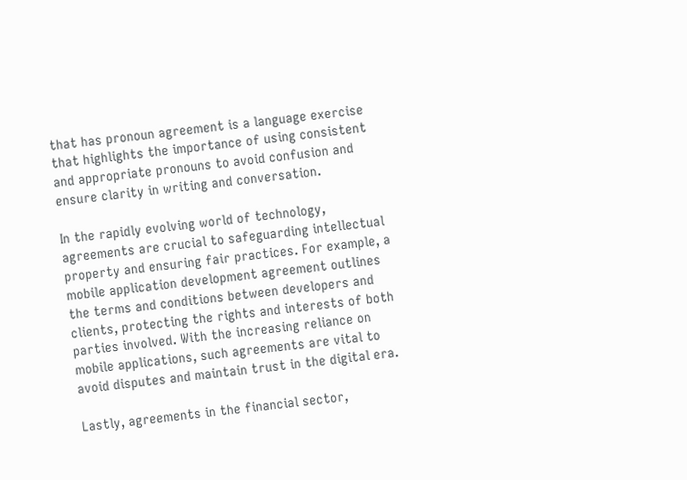that has pronoun agreement is a language exercise that highlights the importance of using consistent and appropriate pronouns to avoid confusion and ensure clarity in writing and conversation.

In the rapidly evolving world of technology, agreements are crucial to safeguarding intellectual property and ensuring fair practices. For example, a mobile application development agreement outlines the terms and conditions between developers and clients, protecting the rights and interests of both parties involved. With the increasing reliance on mobile applications, such agreements are vital to avoid disputes and maintain trust in the digital era.

Lastly, agreements in the financial sector,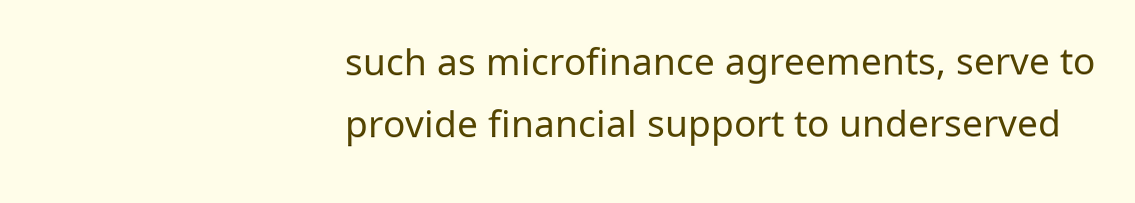such as microfinance agreements, serve to provide financial support to underserved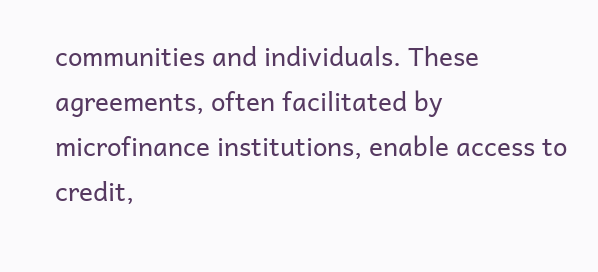communities and individuals. These agreements, often facilitated by microfinance institutions, enable access to credit,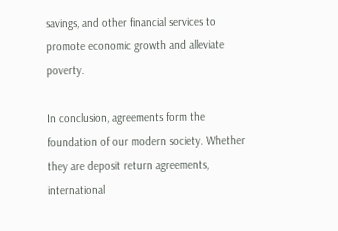savings, and other financial services to promote economic growth and alleviate poverty.

In conclusion, agreements form the foundation of our modern society. Whether they are deposit return agreements, international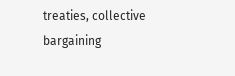treaties, collective bargaining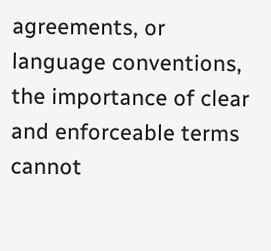agreements, or language conventions, the importance of clear and enforceable terms cannot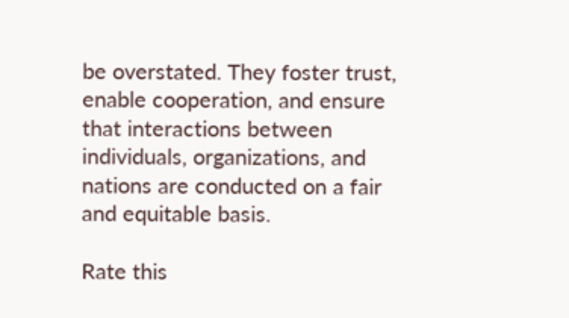be overstated. They foster trust, enable cooperation, and ensure that interactions between individuals, organizations, and nations are conducted on a fair and equitable basis.

Rate this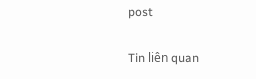post

Tin liên quan